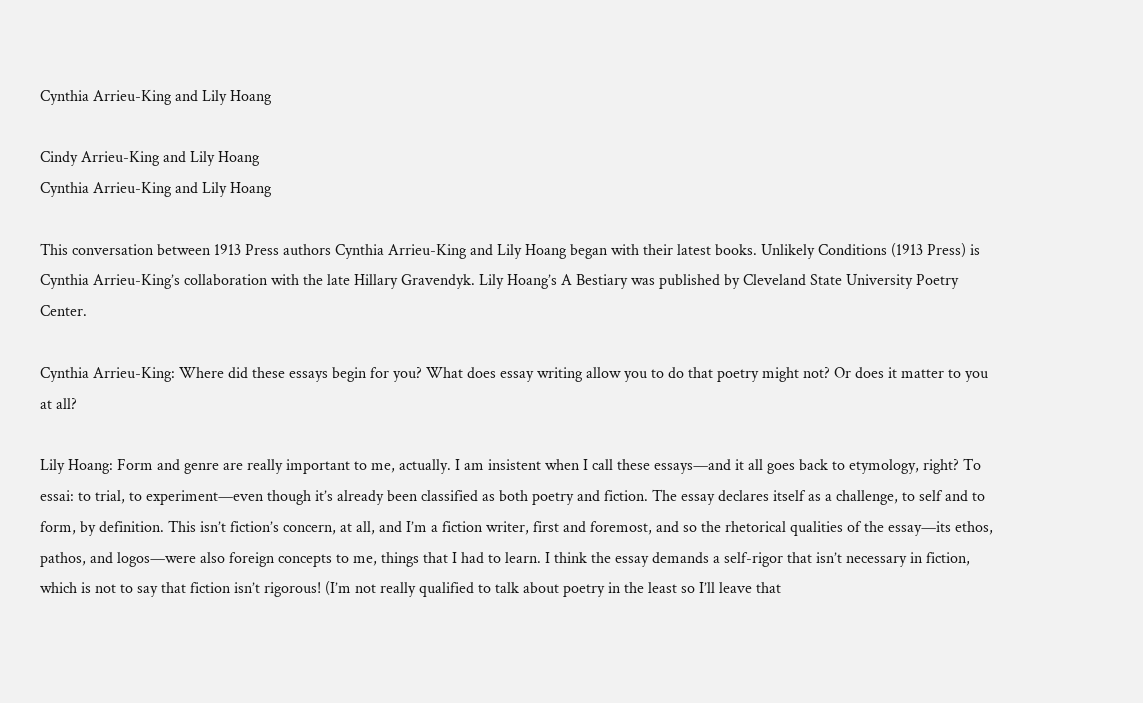Cynthia Arrieu-King and Lily Hoang

Cindy Arrieu-King and Lily Hoang
Cynthia Arrieu-King and Lily Hoang

This conversation between 1913 Press authors Cynthia Arrieu-King and Lily Hoang began with their latest books. Unlikely Conditions (1913 Press) is Cynthia Arrieu-King’s collaboration with the late Hillary Gravendyk. Lily Hoang’s A Bestiary was published by Cleveland State University Poetry Center.

Cynthia Arrieu-King: Where did these essays begin for you? What does essay writing allow you to do that poetry might not? Or does it matter to you at all?

Lily Hoang: Form and genre are really important to me, actually. I am insistent when I call these essays—and it all goes back to etymology, right? To essai: to trial, to experiment—even though it’s already been classified as both poetry and fiction. The essay declares itself as a challenge, to self and to form, by definition. This isn’t fiction’s concern, at all, and I’m a fiction writer, first and foremost, and so the rhetorical qualities of the essay—its ethos, pathos, and logos—were also foreign concepts to me, things that I had to learn. I think the essay demands a self-rigor that isn’t necessary in fiction, which is not to say that fiction isn’t rigorous! (I’m not really qualified to talk about poetry in the least so I’ll leave that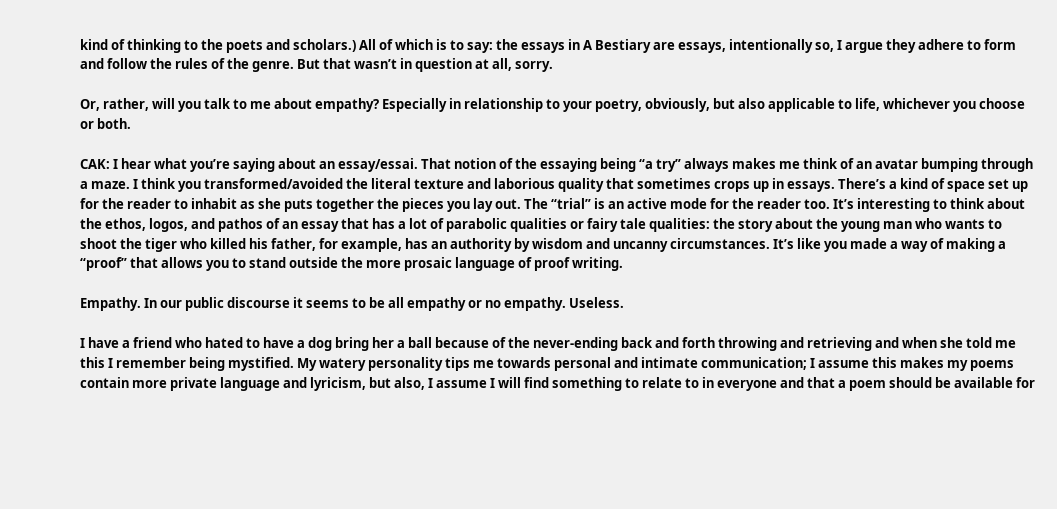kind of thinking to the poets and scholars.) All of which is to say: the essays in A Bestiary are essays, intentionally so, I argue they adhere to form and follow the rules of the genre. But that wasn’t in question at all, sorry.

Or, rather, will you talk to me about empathy? Especially in relationship to your poetry, obviously, but also applicable to life, whichever you choose or both.

CAK: I hear what you’re saying about an essay/essai. That notion of the essaying being “a try” always makes me think of an avatar bumping through a maze. I think you transformed/avoided the literal texture and laborious quality that sometimes crops up in essays. There’s a kind of space set up for the reader to inhabit as she puts together the pieces you lay out. The “trial” is an active mode for the reader too. It’s interesting to think about the ethos, logos, and pathos of an essay that has a lot of parabolic qualities or fairy tale qualities: the story about the young man who wants to shoot the tiger who killed his father, for example, has an authority by wisdom and uncanny circumstances. It’s like you made a way of making a “proof” that allows you to stand outside the more prosaic language of proof writing.

Empathy. In our public discourse it seems to be all empathy or no empathy. Useless.

I have a friend who hated to have a dog bring her a ball because of the never-ending back and forth throwing and retrieving and when she told me this I remember being mystified. My watery personality tips me towards personal and intimate communication; I assume this makes my poems contain more private language and lyricism, but also, I assume I will find something to relate to in everyone and that a poem should be available for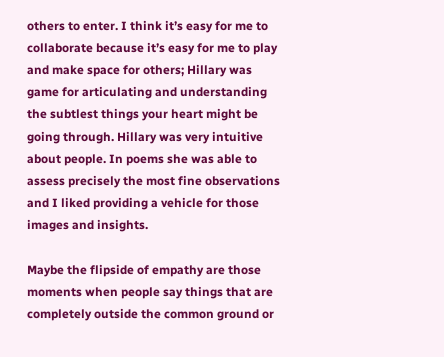others to enter. I think it’s easy for me to collaborate because it’s easy for me to play and make space for others; Hillary was game for articulating and understanding the subtlest things your heart might be going through. Hillary was very intuitive about people. In poems she was able to assess precisely the most fine observations and I liked providing a vehicle for those images and insights.

Maybe the flipside of empathy are those moments when people say things that are completely outside the common ground or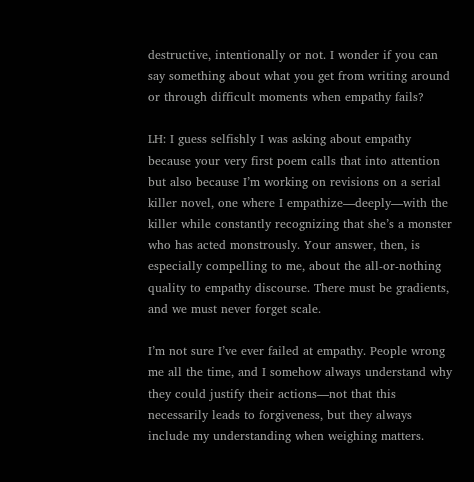destructive, intentionally or not. I wonder if you can say something about what you get from writing around or through difficult moments when empathy fails?

LH: I guess selfishly I was asking about empathy because your very first poem calls that into attention but also because I’m working on revisions on a serial killer novel, one where I empathize—deeply—with the killer while constantly recognizing that she’s a monster who has acted monstrously. Your answer, then, is especially compelling to me, about the all-or-nothing quality to empathy discourse. There must be gradients, and we must never forget scale.

I’m not sure I’ve ever failed at empathy. People wrong me all the time, and I somehow always understand why they could justify their actions—not that this necessarily leads to forgiveness, but they always include my understanding when weighing matters.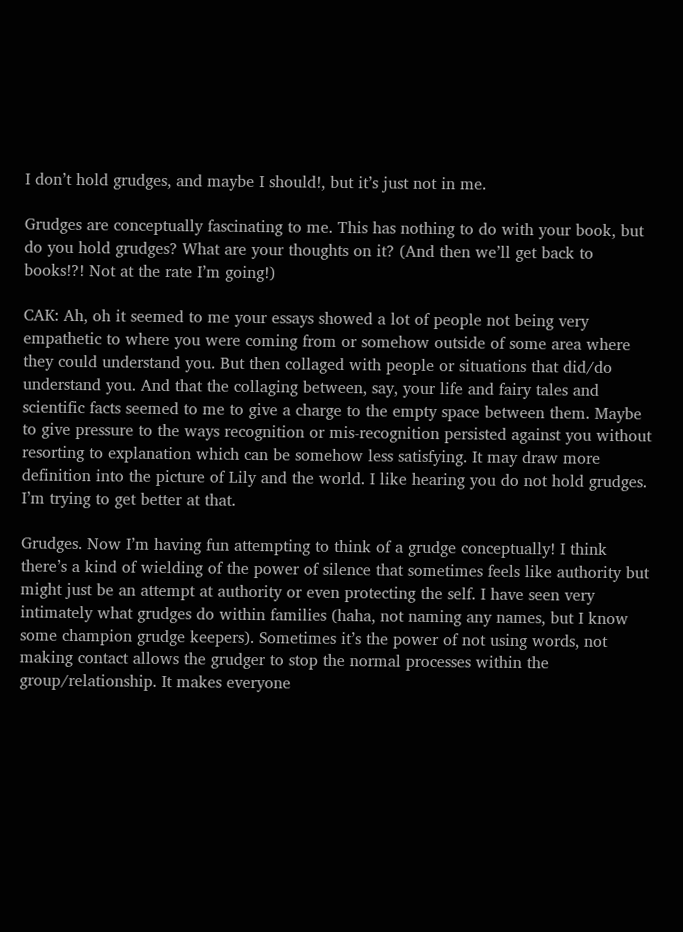I don’t hold grudges, and maybe I should!, but it’s just not in me.

Grudges are conceptually fascinating to me. This has nothing to do with your book, but do you hold grudges? What are your thoughts on it? (And then we’ll get back to books!?! Not at the rate I’m going!)

CAK: Ah, oh it seemed to me your essays showed a lot of people not being very empathetic to where you were coming from or somehow outside of some area where they could understand you. But then collaged with people or situations that did/do understand you. And that the collaging between, say, your life and fairy tales and scientific facts seemed to me to give a charge to the empty space between them. Maybe to give pressure to the ways recognition or mis-recognition persisted against you without resorting to explanation which can be somehow less satisfying. It may draw more definition into the picture of Lily and the world. I like hearing you do not hold grudges. I’m trying to get better at that.

Grudges. Now I’m having fun attempting to think of a grudge conceptually! I think there’s a kind of wielding of the power of silence that sometimes feels like authority but might just be an attempt at authority or even protecting the self. I have seen very intimately what grudges do within families (haha, not naming any names, but I know some champion grudge keepers). Sometimes it’s the power of not using words, not making contact allows the grudger to stop the normal processes within the group/relationship. It makes everyone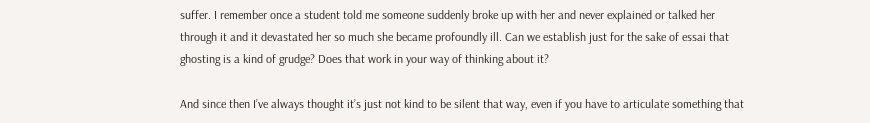suffer. I remember once a student told me someone suddenly broke up with her and never explained or talked her through it and it devastated her so much she became profoundly ill. Can we establish just for the sake of essai that ghosting is a kind of grudge? Does that work in your way of thinking about it?

And since then I’ve always thought it’s just not kind to be silent that way, even if you have to articulate something that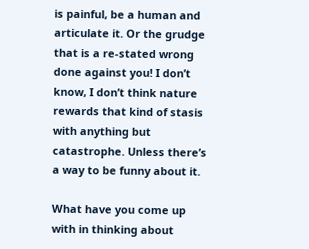is painful, be a human and articulate it. Or the grudge that is a re-stated wrong done against you! I don’t know, I don’t think nature rewards that kind of stasis with anything but catastrophe. Unless there’s a way to be funny about it.

What have you come up with in thinking about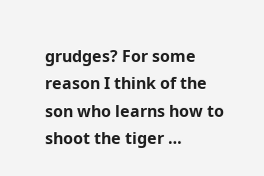grudges? For some reason I think of the son who learns how to shoot the tiger …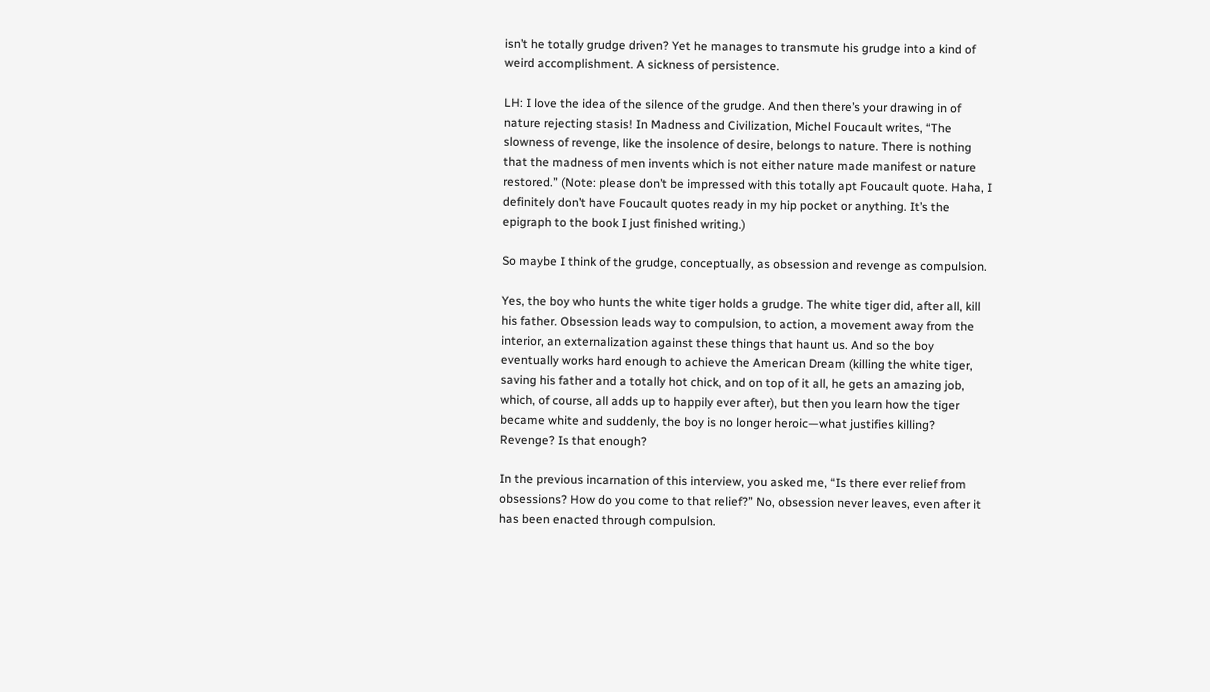isn’t he totally grudge driven? Yet he manages to transmute his grudge into a kind of weird accomplishment. A sickness of persistence.

LH: I love the idea of the silence of the grudge. And then there’s your drawing in of nature rejecting stasis! In Madness and Civilization, Michel Foucault writes, “The slowness of revenge, like the insolence of desire, belongs to nature. There is nothing that the madness of men invents which is not either nature made manifest or nature restored.” (Note: please don’t be impressed with this totally apt Foucault quote. Haha, I definitely don’t have Foucault quotes ready in my hip pocket or anything. It’s the epigraph to the book I just finished writing.)

So maybe I think of the grudge, conceptually, as obsession and revenge as compulsion.

Yes, the boy who hunts the white tiger holds a grudge. The white tiger did, after all, kill his father. Obsession leads way to compulsion, to action, a movement away from the interior, an externalization against these things that haunt us. And so the boy eventually works hard enough to achieve the American Dream (killing the white tiger, saving his father and a totally hot chick, and on top of it all, he gets an amazing job, which, of course, all adds up to happily ever after), but then you learn how the tiger became white and suddenly, the boy is no longer heroic—what justifies killing? Revenge? Is that enough?

In the previous incarnation of this interview, you asked me, “Is there ever relief from obsessions? How do you come to that relief?” No, obsession never leaves, even after it has been enacted through compulsion.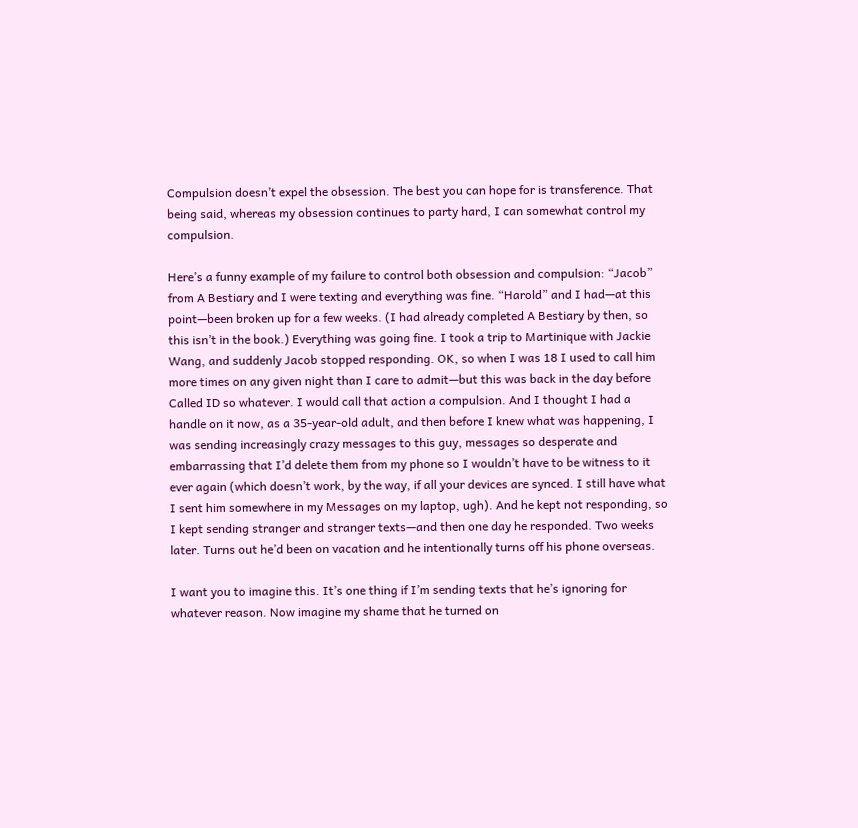Compulsion doesn’t expel the obsession. The best you can hope for is transference. That being said, whereas my obsession continues to party hard, I can somewhat control my compulsion.

Here’s a funny example of my failure to control both obsession and compulsion: “Jacob” from A Bestiary and I were texting and everything was fine. “Harold” and I had—at this point—been broken up for a few weeks. (I had already completed A Bestiary by then, so this isn’t in the book.) Everything was going fine. I took a trip to Martinique with Jackie Wang, and suddenly Jacob stopped responding. OK, so when I was 18 I used to call him more times on any given night than I care to admit—but this was back in the day before Called ID so whatever. I would call that action a compulsion. And I thought I had a handle on it now, as a 35-year-old adult, and then before I knew what was happening, I was sending increasingly crazy messages to this guy, messages so desperate and embarrassing that I’d delete them from my phone so I wouldn’t have to be witness to it ever again (which doesn’t work, by the way, if all your devices are synced. I still have what I sent him somewhere in my Messages on my laptop, ugh). And he kept not responding, so I kept sending stranger and stranger texts—and then one day he responded. Two weeks later. Turns out he’d been on vacation and he intentionally turns off his phone overseas.

I want you to imagine this. It’s one thing if I’m sending texts that he’s ignoring for whatever reason. Now imagine my shame that he turned on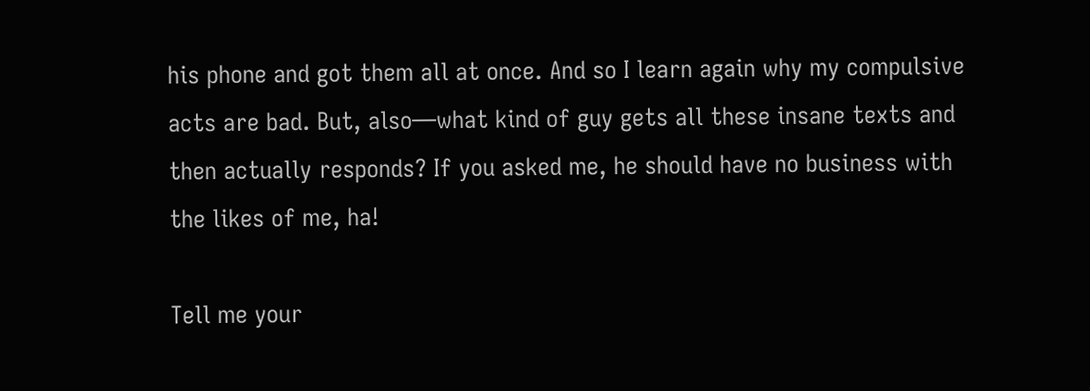his phone and got them all at once. And so I learn again why my compulsive acts are bad. But, also—what kind of guy gets all these insane texts and then actually responds? If you asked me, he should have no business with the likes of me, ha!

Tell me your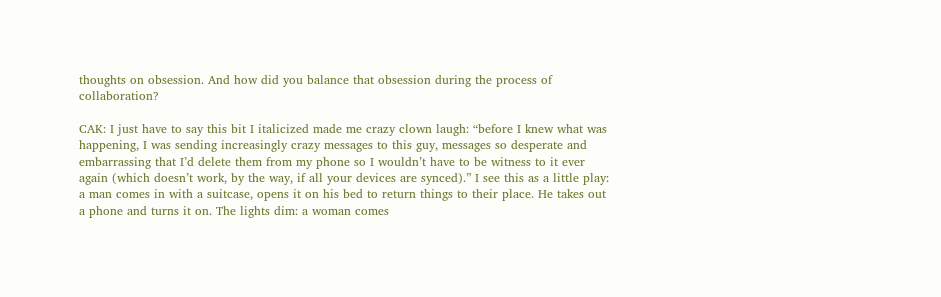thoughts on obsession. And how did you balance that obsession during the process of collaboration?

CAK: I just have to say this bit I italicized made me crazy clown laugh: “before I knew what was happening, I was sending increasingly crazy messages to this guy, messages so desperate and embarrassing that I’d delete them from my phone so I wouldn’t have to be witness to it ever again (which doesn’t work, by the way, if all your devices are synced).” I see this as a little play: a man comes in with a suitcase, opens it on his bed to return things to their place. He takes out a phone and turns it on. The lights dim: a woman comes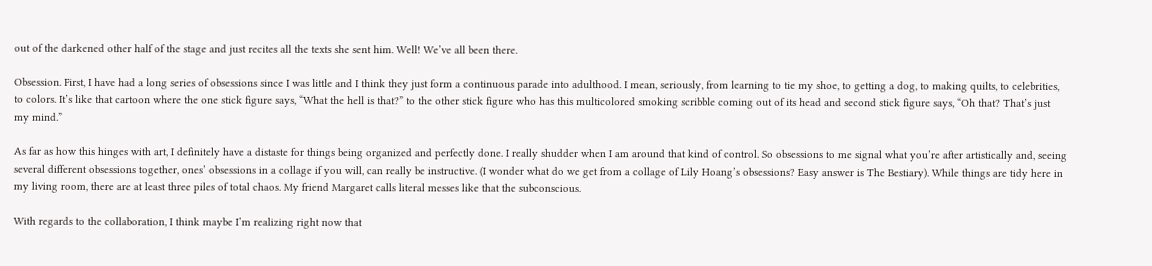out of the darkened other half of the stage and just recites all the texts she sent him. Well! We’ve all been there.

Obsession. First, I have had a long series of obsessions since I was little and I think they just form a continuous parade into adulthood. I mean, seriously, from learning to tie my shoe, to getting a dog, to making quilts, to celebrities, to colors. It’s like that cartoon where the one stick figure says, “What the hell is that?” to the other stick figure who has this multicolored smoking scribble coming out of its head and second stick figure says, “Oh that? That’s just my mind.”

As far as how this hinges with art, I definitely have a distaste for things being organized and perfectly done. I really shudder when I am around that kind of control. So obsessions to me signal what you’re after artistically and, seeing several different obsessions together, ones’ obsessions in a collage if you will, can really be instructive. (I wonder what do we get from a collage of Lily Hoang’s obsessions? Easy answer is The Bestiary). While things are tidy here in my living room, there are at least three piles of total chaos. My friend Margaret calls literal messes like that the subconscious.

With regards to the collaboration, I think maybe I’m realizing right now that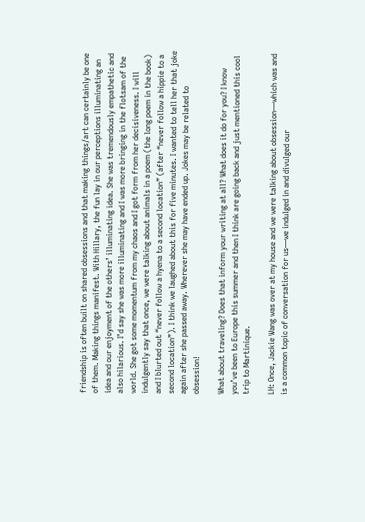friendship is often built on shared obsessions and that making things/art can certainly be one of them. Making things manifest. With Hillary, the fun lay in our perceptions illuminating an idea and our enjoyment of the others’ illuminating idea. She was tremendously empathetic and also hilarious. I’d say she was more illuminating and I was more bringing in the flotsam of the world. She got some momentum from my chaos and I got form from her decisiveness. I will indulgently say that once, we were talking about animals in a poem (the long poem in the book) and I blurted out “never follow a hyena to a second location” (after “never follow a hippie to a second location”). I think we laughed about this for five minutes. I wanted to tell her that joke again after she passed away. Wherever she may have ended up. Jokes may be related to obsession!

What about traveling? Does that inform your writing at all? What does it do for you? I know you’ve been to Europe this summer and then I think are going back and just mentioned this cool trip to Martinique.

LH: Once, Jackie Wang was over at my house and we were talking about obsession—which was and is a common topic of conversation for us—we indulged in and divulged our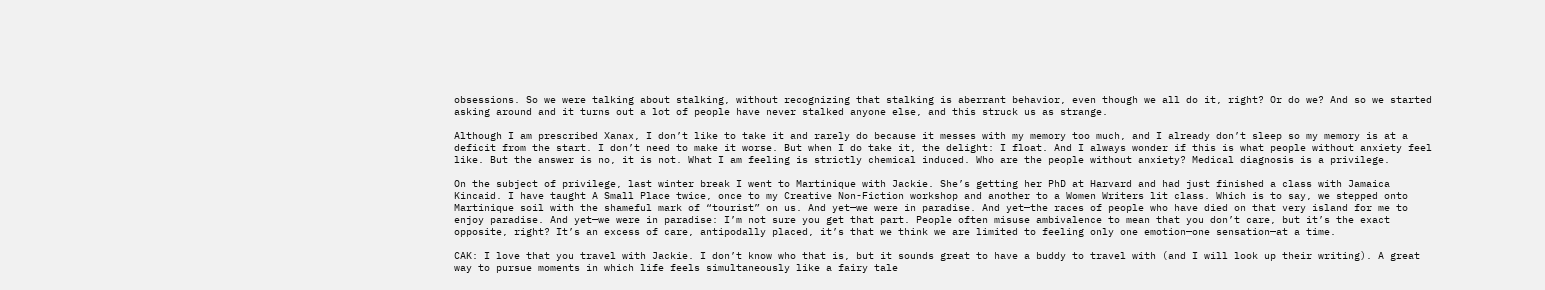obsessions. So we were talking about stalking, without recognizing that stalking is aberrant behavior, even though we all do it, right? Or do we? And so we started asking around and it turns out a lot of people have never stalked anyone else, and this struck us as strange.

Although I am prescribed Xanax, I don’t like to take it and rarely do because it messes with my memory too much, and I already don’t sleep so my memory is at a deficit from the start. I don’t need to make it worse. But when I do take it, the delight: I float. And I always wonder if this is what people without anxiety feel like. But the answer is no, it is not. What I am feeling is strictly chemical induced. Who are the people without anxiety? Medical diagnosis is a privilege.

On the subject of privilege, last winter break I went to Martinique with Jackie. She’s getting her PhD at Harvard and had just finished a class with Jamaica Kincaid. I have taught A Small Place twice, once to my Creative Non-Fiction workshop and another to a Women Writers lit class. Which is to say, we stepped onto Martinique soil with the shameful mark of “tourist” on us. And yet—we were in paradise. And yet—the races of people who have died on that very island for me to enjoy paradise. And yet—we were in paradise: I’m not sure you get that part. People often misuse ambivalence to mean that you don’t care, but it’s the exact opposite, right? It’s an excess of care, antipodally placed, it’s that we think we are limited to feeling only one emotion—one sensation—at a time.

CAK: I love that you travel with Jackie. I don’t know who that is, but it sounds great to have a buddy to travel with (and I will look up their writing). A great way to pursue moments in which life feels simultaneously like a fairy tale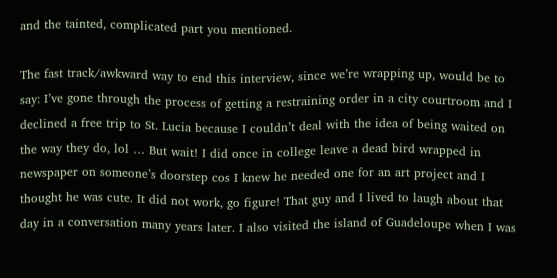and the tainted, complicated part you mentioned.

The fast track/awkward way to end this interview, since we’re wrapping up, would be to say: I’ve gone through the process of getting a restraining order in a city courtroom and I declined a free trip to St. Lucia because I couldn’t deal with the idea of being waited on the way they do, lol … But wait! I did once in college leave a dead bird wrapped in newspaper on someone’s doorstep cos I knew he needed one for an art project and I thought he was cute. It did not work, go figure! That guy and I lived to laugh about that day in a conversation many years later. I also visited the island of Guadeloupe when I was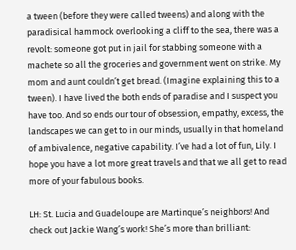a tween (before they were called tweens) and along with the paradisical hammock overlooking a cliff to the sea, there was a revolt: someone got put in jail for stabbing someone with a machete so all the groceries and government went on strike. My mom and aunt couldn’t get bread. (Imagine explaining this to a tween). I have lived the both ends of paradise and I suspect you have too. And so ends our tour of obsession, empathy, excess, the landscapes we can get to in our minds, usually in that homeland of ambivalence, negative capability. I’ve had a lot of fun, Lily. I hope you have a lot more great travels and that we all get to read more of your fabulous books.

LH: St. Lucia and Guadeloupe are Martinque’s neighbors! And check out Jackie Wang’s work! She’s more than brilliant: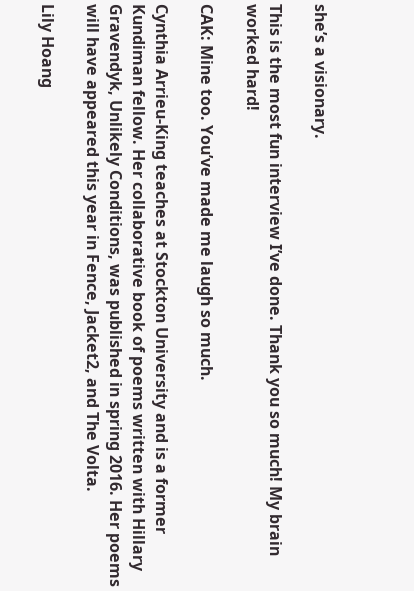she’s a visionary.

This is the most fun interview I’ve done. Thank you so much! My brain worked hard!

CAK: Mine too. You’ve made me laugh so much.

Cynthia Arrieu-King teaches at Stockton University and is a former Kundiman fellow. Her collaborative book of poems written with Hillary Gravendyk, Unlikely Conditions, was published in spring 2016. Her poems will have appeared this year in Fence, Jacket2, and The Volta.

Lily Hoang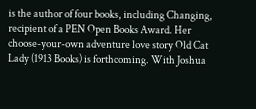is the author of four books, including Changing, recipient of a PEN Open Books Award. Her choose-your-own adventure love story Old Cat Lady (1913 Books) is forthcoming. With Joshua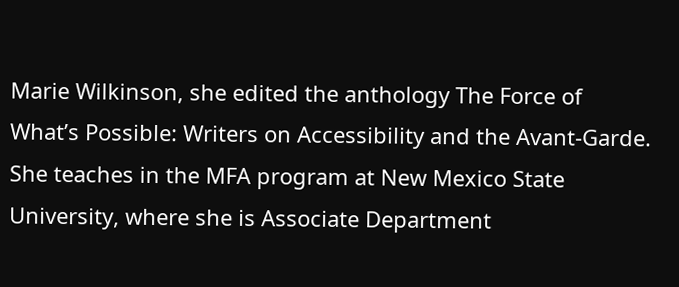Marie Wilkinson, she edited the anthology The Force of What’s Possible: Writers on Accessibility and the Avant-Garde. She teaches in the MFA program at New Mexico State University, where she is Associate Department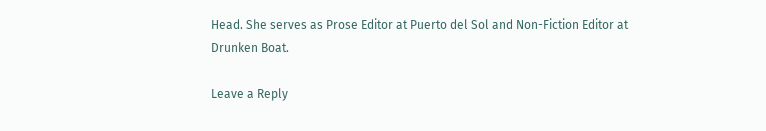Head. She serves as Prose Editor at Puerto del Sol and Non-Fiction Editor at Drunken Boat.

Leave a Reply